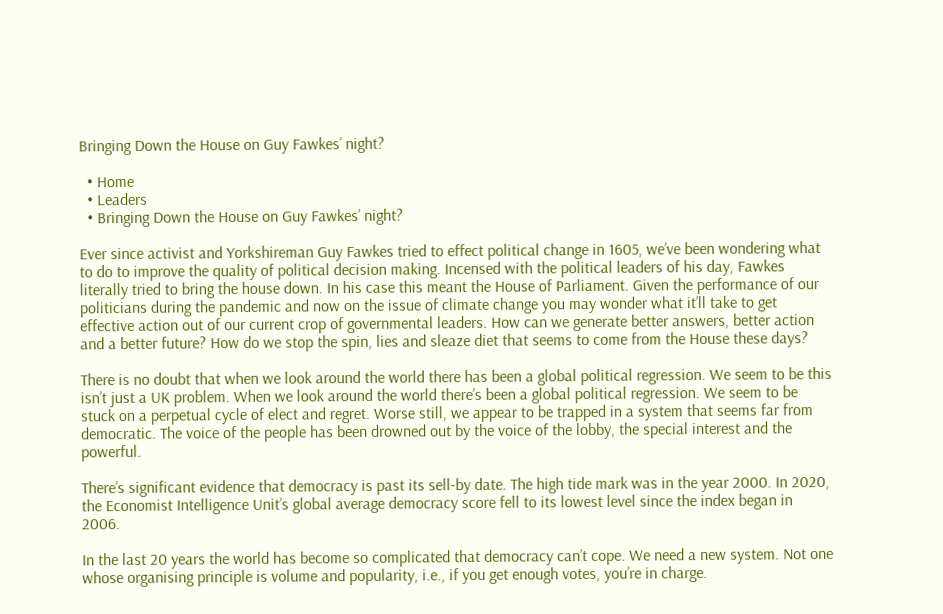Bringing Down the House on Guy Fawkes’ night?

  • Home
  • Leaders
  • Bringing Down the House on Guy Fawkes’ night?

Ever since activist and Yorkshireman Guy Fawkes tried to effect political change in 1605, we’ve been wondering what to do to improve the quality of political decision making. Incensed with the political leaders of his day, Fawkes literally tried to bring the house down. In his case this meant the House of Parliament. Given the performance of our politicians during the pandemic and now on the issue of climate change you may wonder what it’ll take to get effective action out of our current crop of governmental leaders. How can we generate better answers, better action and a better future? How do we stop the spin, lies and sleaze diet that seems to come from the House these days?

There is no doubt that when we look around the world there has been a global political regression. We seem to be this isn’t just a UK problem. When we look around the world there’s been a global political regression. We seem to be stuck on a perpetual cycle of elect and regret. Worse still, we appear to be trapped in a system that seems far from democratic. The voice of the people has been drowned out by the voice of the lobby, the special interest and the powerful.

There’s significant evidence that democracy is past its sell-by date. The high tide mark was in the year 2000. In 2020, the Economist Intelligence Unit’s global average democracy score fell to its lowest level since the index began in 2006.

In the last 20 years the world has become so complicated that democracy can’t cope. We need a new system. Not one whose organising principle is volume and popularity, i.e., if you get enough votes, you’re in charge.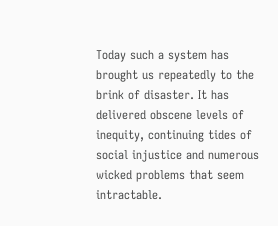Today such a system has brought us repeatedly to the brink of disaster. It has delivered obscene levels of inequity, continuing tides of social injustice and numerous wicked problems that seem intractable.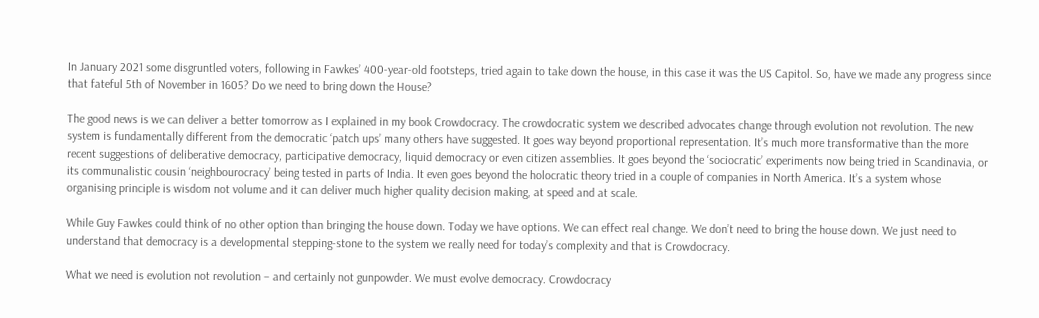In January 2021 some disgruntled voters, following in Fawkes’ 400-year-old footsteps, tried again to take down the house, in this case it was the US Capitol. So, have we made any progress since that fateful 5th of November in 1605? Do we need to bring down the House?

The good news is we can deliver a better tomorrow as I explained in my book Crowdocracy. The crowdocratic system we described advocates change through evolution not revolution. The new system is fundamentally different from the democratic ‘patch ups’ many others have suggested. It goes way beyond proportional representation. It’s much more transformative than the more recent suggestions of deliberative democracy, participative democracy, liquid democracy or even citizen assemblies. It goes beyond the ‘sociocratic’ experiments now being tried in Scandinavia, or its communalistic cousin ‘neighbourocracy’ being tested in parts of India. It even goes beyond the holocratic theory tried in a couple of companies in North America. It’s a system whose organising principle is wisdom not volume and it can deliver much higher quality decision making, at speed and at scale.

While Guy Fawkes could think of no other option than bringing the house down. Today we have options. We can effect real change. We don’t need to bring the house down. We just need to understand that democracy is a developmental stepping-stone to the system we really need for today’s complexity and that is Crowdocracy.

What we need is evolution not revolution – and certainly not gunpowder. We must evolve democracy. Crowdocracy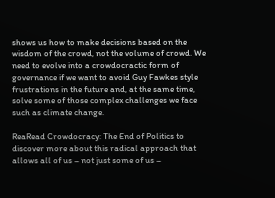shows us how to make decisions based on the wisdom of the crowd, not the volume of crowd. We need to evolve into a crowdocractic form of governance if we want to avoid Guy Fawkes style frustrations in the future and, at the same time, solve some of those complex challenges we face such as climate change.

ReaRead Crowdocracy: The End of Politics to discover more about this radical approach that allows all of us – not just some of us –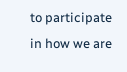to participate in how we are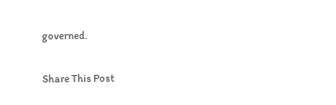governed.

Share This Post